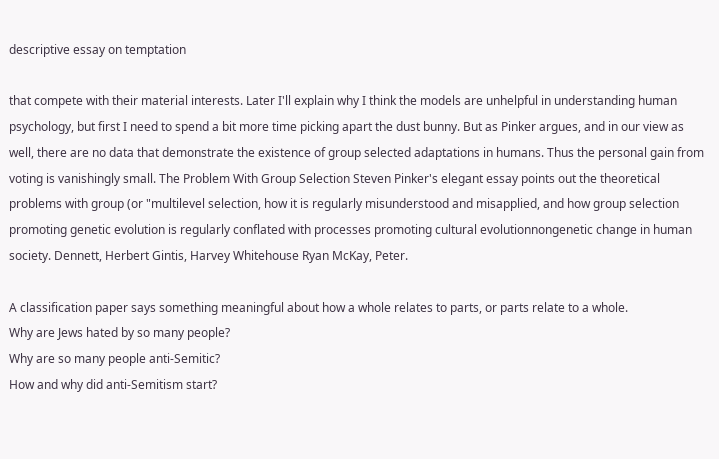descriptive essay on temptation

that compete with their material interests. Later I'll explain why I think the models are unhelpful in understanding human psychology, but first I need to spend a bit more time picking apart the dust bunny. But as Pinker argues, and in our view as well, there are no data that demonstrate the existence of group selected adaptations in humans. Thus the personal gain from voting is vanishingly small. The Problem With Group Selection Steven Pinker's elegant essay points out the theoretical problems with group (or "multilevel selection, how it is regularly misunderstood and misapplied, and how group selection promoting genetic evolution is regularly conflated with processes promoting cultural evolutionnongenetic change in human society. Dennett, Herbert Gintis, Harvey Whitehouse Ryan McKay, Peter.

A classification paper says something meaningful about how a whole relates to parts, or parts relate to a whole.
Why are Jews hated by so many people?
Why are so many people anti-Semitic?
How and why did anti-Semitism start?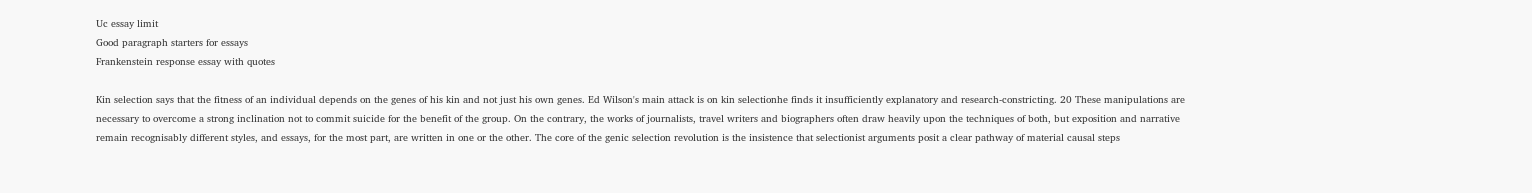Uc essay limit
Good paragraph starters for essays
Frankenstein response essay with quotes

Kin selection says that the fitness of an individual depends on the genes of his kin and not just his own genes. Ed Wilson's main attack is on kin selectionhe finds it insufficiently explanatory and research-constricting. 20 These manipulations are necessary to overcome a strong inclination not to commit suicide for the benefit of the group. On the contrary, the works of journalists, travel writers and biographers often draw heavily upon the techniques of both, but exposition and narrative remain recognisably different styles, and essays, for the most part, are written in one or the other. The core of the genic selection revolution is the insistence that selectionist arguments posit a clear pathway of material causal steps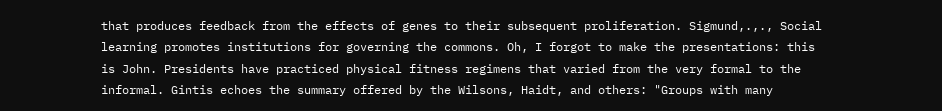that produces feedback from the effects of genes to their subsequent proliferation. Sigmund,.,., Social learning promotes institutions for governing the commons. Oh, I forgot to make the presentations: this is John. Presidents have practiced physical fitness regimens that varied from the very formal to the informal. Gintis echoes the summary offered by the Wilsons, Haidt, and others: "Groups with many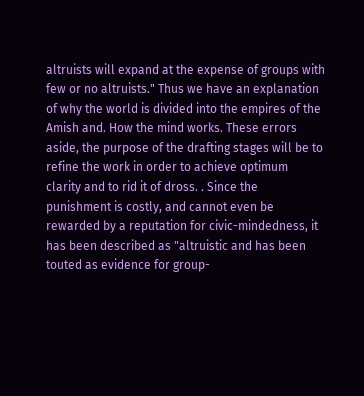altruists will expand at the expense of groups with few or no altruists." Thus we have an explanation of why the world is divided into the empires of the Amish and. How the mind works. These errors aside, the purpose of the drafting stages will be to refine the work in order to achieve optimum clarity and to rid it of dross. . Since the punishment is costly, and cannot even be rewarded by a reputation for civic-mindedness, it has been described as "altruistic and has been touted as evidence for group-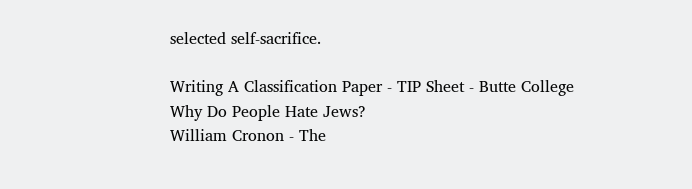selected self-sacrifice.

Writing A Classification Paper - TIP Sheet - Butte College
Why Do People Hate Jews?
William Cronon - The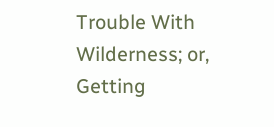Trouble With Wilderness; or, Getting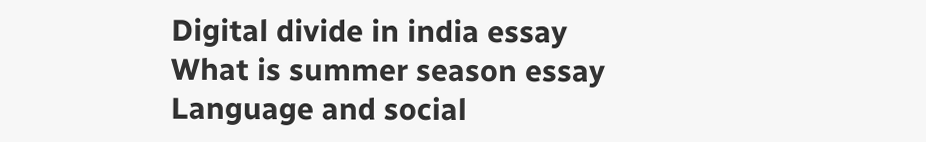Digital divide in india essay
What is summer season essay
Language and social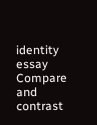identity essay
Compare and contrast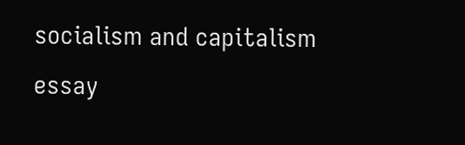socialism and capitalism essay